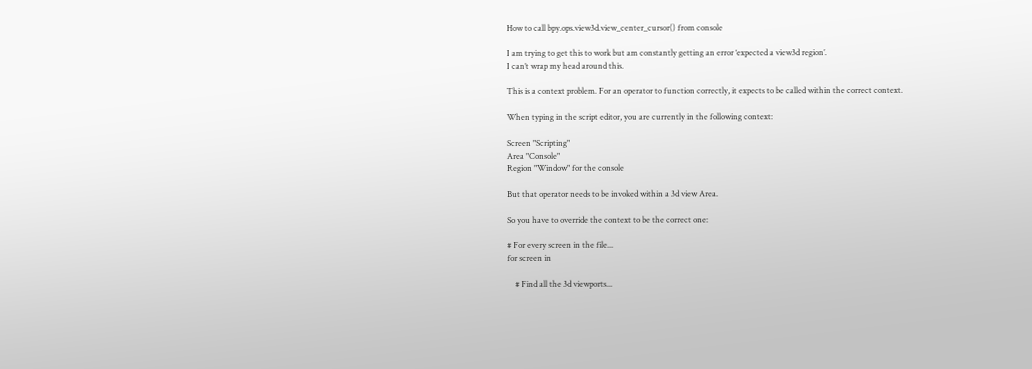How to call bpy.ops.view3d.view_center_cursor() from console

I am trying to get this to work but am constantly getting an error ‘expected a view3d region’.
I can’t wrap my head around this.

This is a context problem. For an operator to function correctly, it expects to be called within the correct context.

When typing in the script editor, you are currently in the following context:

Screen "Scripting"
Area "Console"
Region "Window" for the console

But that operator needs to be invoked within a 3d view Area.

So you have to override the context to be the correct one:

# For every screen in the file...
for screen in

    # Find all the 3d viewports...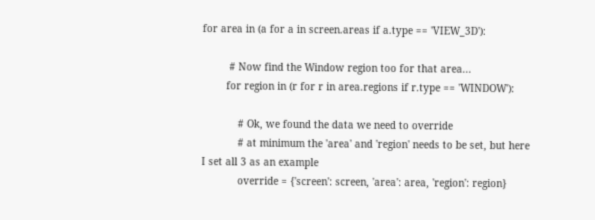for area in (a for a in screen.areas if a.type == 'VIEW_3D'):

         # Now find the Window region too for that area...
        for region in (r for r in area.regions if r.type == 'WINDOW'):

            # Ok, we found the data we need to override
            # at minimum the 'area' and 'region' needs to be set, but here I set all 3 as an example
            override = {'screen': screen, 'area': area, 'region': region}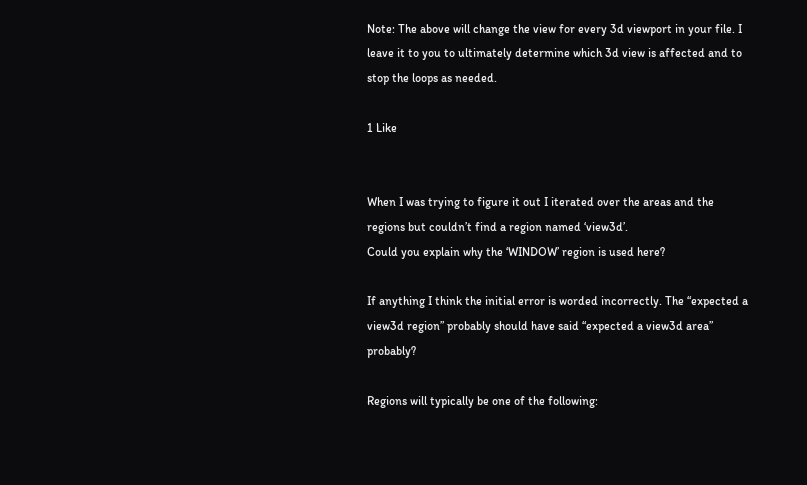Note: The above will change the view for every 3d viewport in your file. I leave it to you to ultimately determine which 3d view is affected and to stop the loops as needed.

1 Like


When I was trying to figure it out I iterated over the areas and the regions but couldn’t find a region named ‘view3d’.
Could you explain why the ‘WINDOW’ region is used here?

If anything I think the initial error is worded incorrectly. The “expected a view3d region” probably should have said “expected a view3d area” probably?

Regions will typically be one of the following: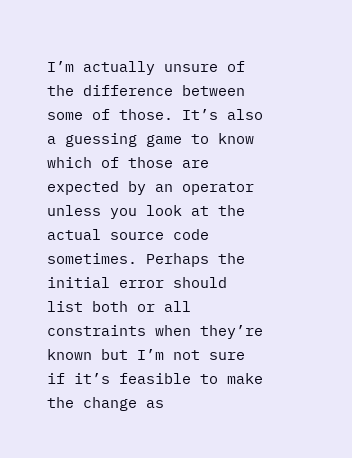I’m actually unsure of the difference between some of those. It’s also a guessing game to know which of those are expected by an operator unless you look at the actual source code sometimes. Perhaps the initial error should list both or all constraints when they’re known but I’m not sure if it’s feasible to make the change as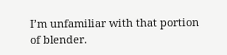I’m unfamiliar with that portion of blender.